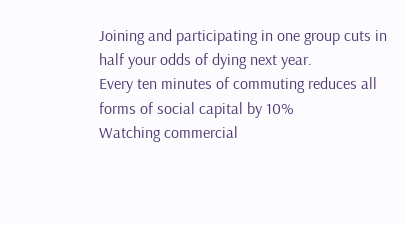Joining and participating in one group cuts in half your odds of dying next year.
Every ten minutes of commuting reduces all forms of social capital by 10%
Watching commercial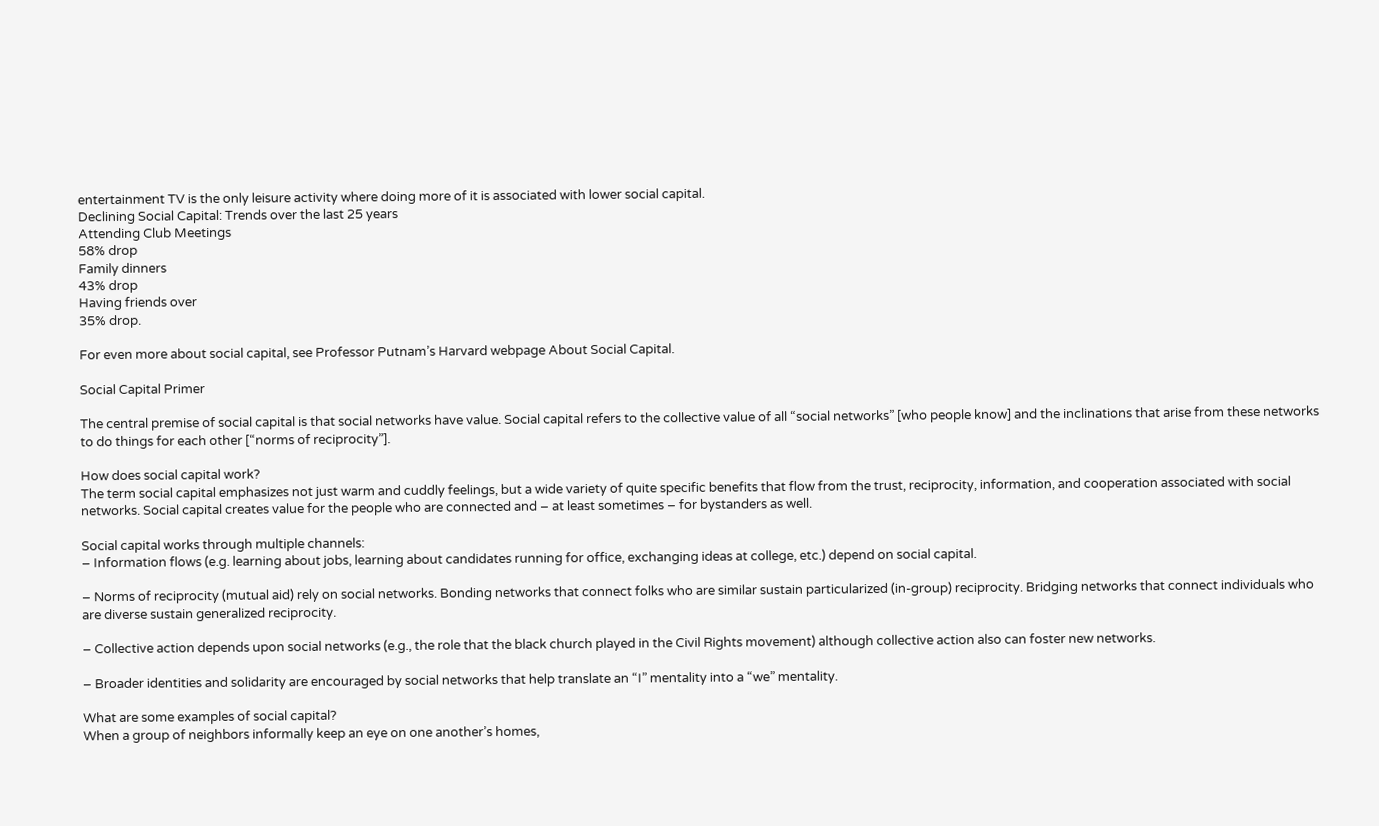entertainment TV is the only leisure activity where doing more of it is associated with lower social capital.
Declining Social Capital: Trends over the last 25 years
Attending Club Meetings
58% drop
Family dinners
43% drop
Having friends over
35% drop.

For even more about social capital, see Professor Putnam’s Harvard webpage About Social Capital.

Social Capital Primer

The central premise of social capital is that social networks have value. Social capital refers to the collective value of all “social networks” [who people know] and the inclinations that arise from these networks to do things for each other [“norms of reciprocity”].

How does social capital work?
The term social capital emphasizes not just warm and cuddly feelings, but a wide variety of quite specific benefits that flow from the trust, reciprocity, information, and cooperation associated with social networks. Social capital creates value for the people who are connected and – at least sometimes – for bystanders as well.

Social capital works through multiple channels:
– Information flows (e.g. learning about jobs, learning about candidates running for office, exchanging ideas at college, etc.) depend on social capital.

– Norms of reciprocity (mutual aid) rely on social networks. Bonding networks that connect folks who are similar sustain particularized (in-group) reciprocity. Bridging networks that connect individuals who are diverse sustain generalized reciprocity.

– Collective action depends upon social networks (e.g., the role that the black church played in the Civil Rights movement) although collective action also can foster new networks.

– Broader identities and solidarity are encouraged by social networks that help translate an “I” mentality into a “we” mentality.

What are some examples of social capital?
When a group of neighbors informally keep an eye on one another’s homes,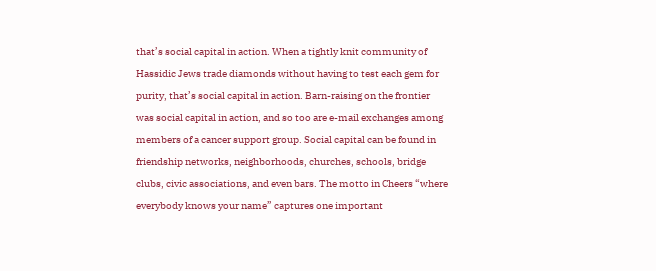that’s social capital in action. When a tightly knit community of Hassidic Jews trade diamonds without having to test each gem for purity, that’s social capital in action. Barn-raising on the frontier was social capital in action, and so too are e-mail exchanges among members of a cancer support group. Social capital can be found in friendship networks, neighborhoods, churches, schools, bridge clubs, civic associations, and even bars. The motto in Cheers “where everybody knows your name” captures one important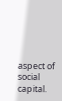aspect of social capital.